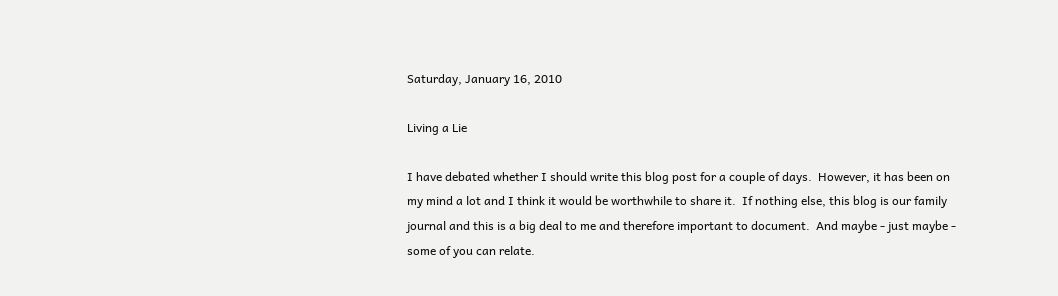Saturday, January 16, 2010

Living a Lie

I have debated whether I should write this blog post for a couple of days.  However, it has been on my mind a lot and I think it would be worthwhile to share it.  If nothing else, this blog is our family journal and this is a big deal to me and therefore important to document.  And maybe - just maybe - some of you can relate.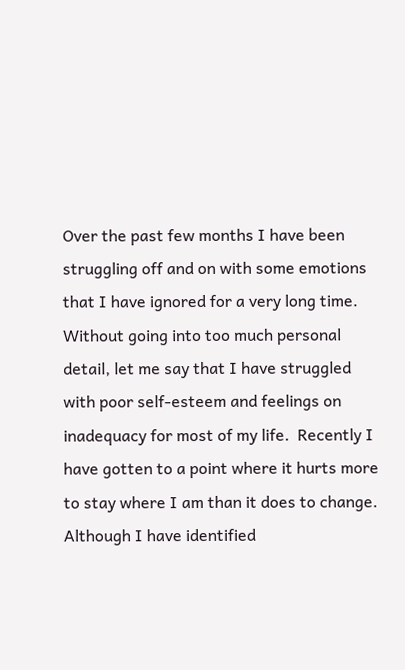Over the past few months I have been struggling off and on with some emotions that I have ignored for a very long time.  Without going into too much personal detail, let me say that I have struggled with poor self-esteem and feelings on inadequacy for most of my life.  Recently I have gotten to a point where it hurts more to stay where I am than it does to change.  Although I have identified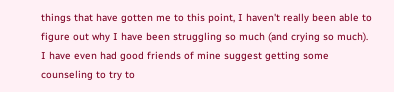things that have gotten me to this point, I haven't really been able to figure out why I have been struggling so much (and crying so much).  I have even had good friends of mine suggest getting some counseling to try to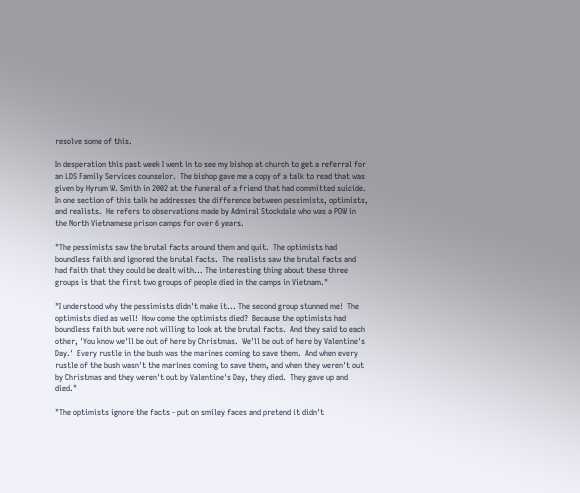resolve some of this.

In desperation this past week I went in to see my bishop at church to get a referral for an LDS Family Services counselor.  The bishop gave me a copy of a talk to read that was given by Hyrum W. Smith in 2002 at the funeral of a friend that had committed suicide.  In one section of this talk he addresses the difference between pessimists, optimists, and realists.  He refers to observations made by Admiral Stockdale who was a POW in the North Vietnamese prison camps for over 6 years.

"The pessimists saw the brutal facts around them and quit.  The optimists had boundless faith and ignored the brutal facts.  The realists saw the brutal facts and had faith that they could be dealt with... The interesting thing about these three groups is that the first two groups of people died in the camps in Vietnam."

"I understood why the pessimists didn't make it... The second group stunned me!  The optimists died as well!  How come the optimists died?  Because the optimists had boundless faith but were not willing to look at the brutal facts.  And they said to each other, 'You know we'll be out of here by Christmas.  We'll be out of here by Valentine's Day.'  Every rustle in the bush was the marines coming to save them.  And when every rustle of the bush wasn't the marines coming to save them, and when they weren't out by Christmas and they weren't out by Valentine's Day, they died.  They gave up and died."

"The optimists ignore the facts - put on smiley faces and pretend it didn't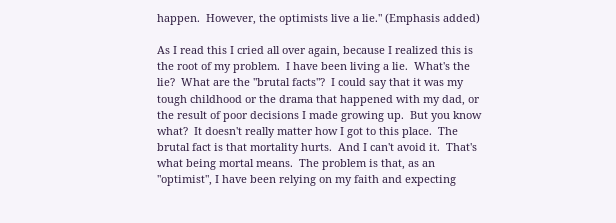happen.  However, the optimists live a lie." (Emphasis added)

As I read this I cried all over again, because I realized this is the root of my problem.  I have been living a lie.  What's the lie?  What are the "brutal facts"?  I could say that it was my tough childhood or the drama that happened with my dad, or the result of poor decisions I made growing up.  But you know what?  It doesn't really matter how I got to this place.  The brutal fact is that mortality hurts.  And I can't avoid it.  That's what being mortal means.  The problem is that, as an "optimist", I have been relying on my faith and expecting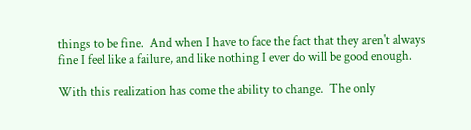things to be fine.  And when I have to face the fact that they aren't always fine I feel like a failure, and like nothing I ever do will be good enough.

With this realization has come the ability to change.  The only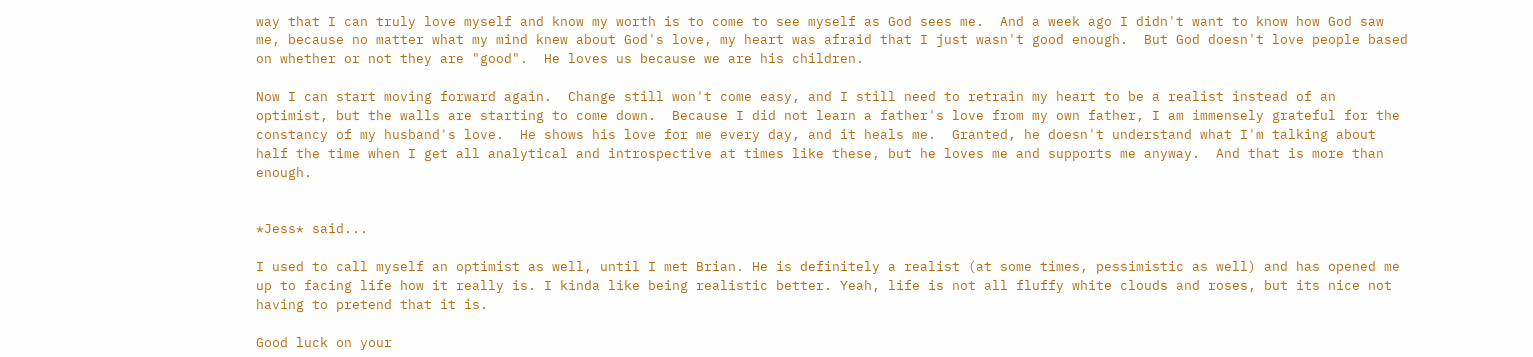way that I can truly love myself and know my worth is to come to see myself as God sees me.  And a week ago I didn't want to know how God saw me, because no matter what my mind knew about God's love, my heart was afraid that I just wasn't good enough.  But God doesn't love people based on whether or not they are "good".  He loves us because we are his children.

Now I can start moving forward again.  Change still won't come easy, and I still need to retrain my heart to be a realist instead of an optimist, but the walls are starting to come down.  Because I did not learn a father's love from my own father, I am immensely grateful for the constancy of my husband's love.  He shows his love for me every day, and it heals me.  Granted, he doesn't understand what I'm talking about half the time when I get all analytical and introspective at times like these, but he loves me and supports me anyway.  And that is more than enough.


*Jess* said...

I used to call myself an optimist as well, until I met Brian. He is definitely a realist (at some times, pessimistic as well) and has opened me up to facing life how it really is. I kinda like being realistic better. Yeah, life is not all fluffy white clouds and roses, but its nice not having to pretend that it is.

Good luck on your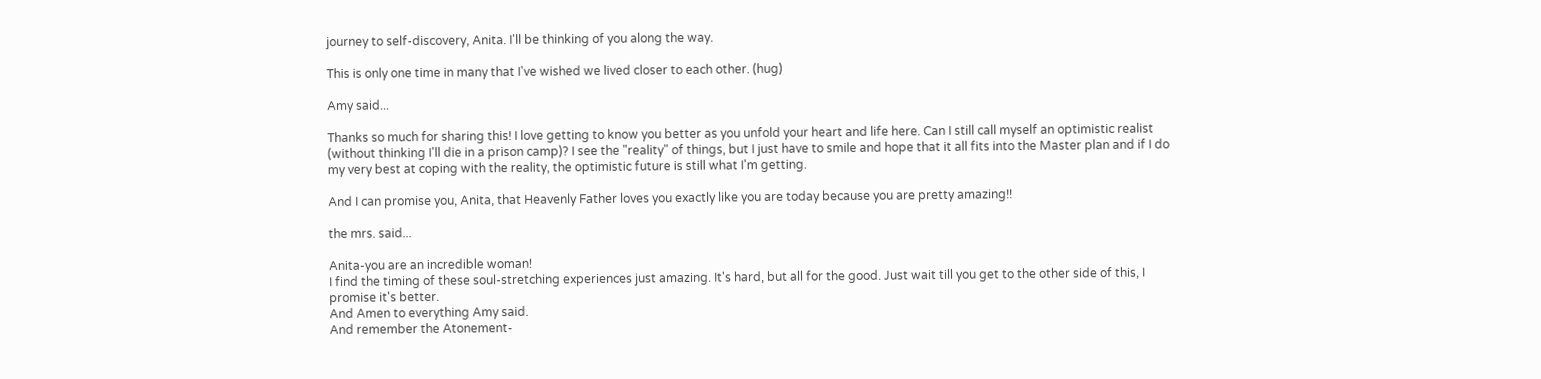journey to self-discovery, Anita. I'll be thinking of you along the way.

This is only one time in many that I've wished we lived closer to each other. (hug)

Amy said...

Thanks so much for sharing this! I love getting to know you better as you unfold your heart and life here. Can I still call myself an optimistic realist (without thinking I'll die in a prison camp)? I see the "reality" of things, but I just have to smile and hope that it all fits into the Master plan and if I do my very best at coping with the reality, the optimistic future is still what I'm getting.

And I can promise you, Anita, that Heavenly Father loves you exactly like you are today because you are pretty amazing!!

the mrs. said...

Anita-you are an incredible woman!
I find the timing of these soul-stretching experiences just amazing. It's hard, but all for the good. Just wait till you get to the other side of this, I promise it's better.
And Amen to everything Amy said.
And remember the Atonement-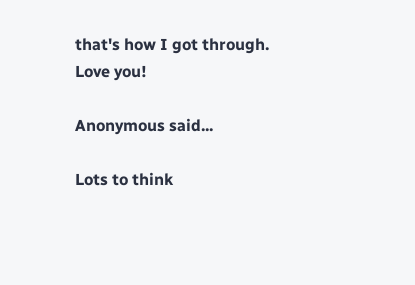that's how I got through.
Love you!

Anonymous said...

Lots to think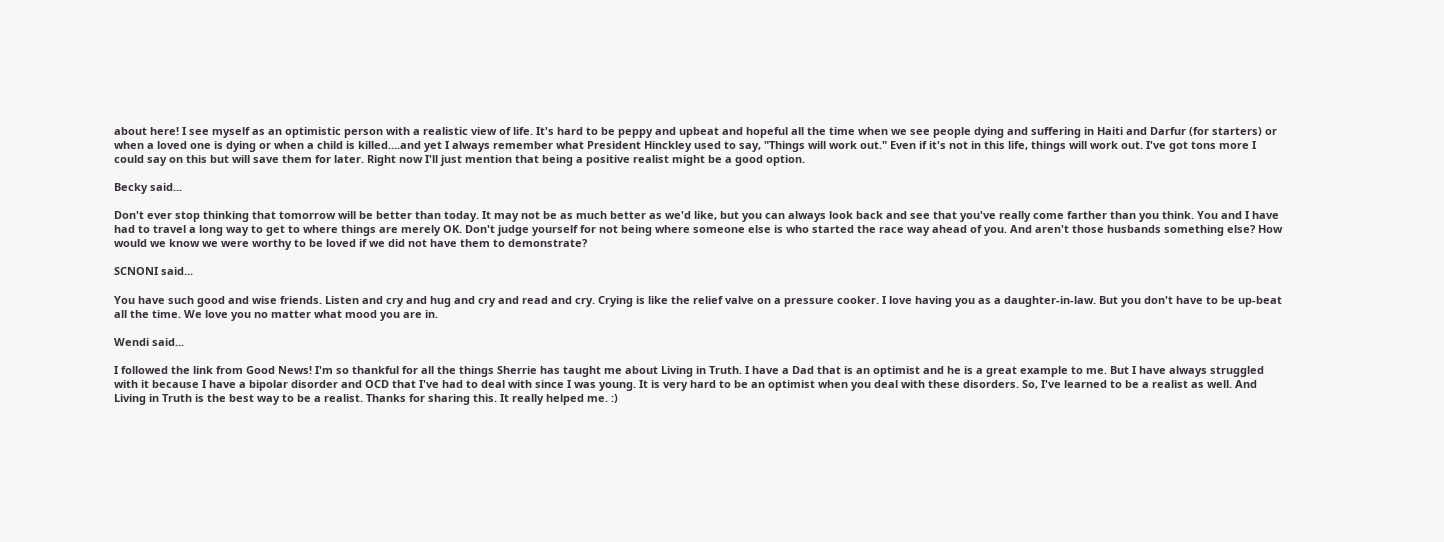about here! I see myself as an optimistic person with a realistic view of life. It's hard to be peppy and upbeat and hopeful all the time when we see people dying and suffering in Haiti and Darfur (for starters) or when a loved one is dying or when a child is killed....and yet I always remember what President Hinckley used to say, "Things will work out." Even if it's not in this life, things will work out. I've got tons more I could say on this but will save them for later. Right now I'll just mention that being a positive realist might be a good option.

Becky said...

Don't ever stop thinking that tomorrow will be better than today. It may not be as much better as we'd like, but you can always look back and see that you've really come farther than you think. You and I have had to travel a long way to get to where things are merely OK. Don't judge yourself for not being where someone else is who started the race way ahead of you. And aren't those husbands something else? How would we know we were worthy to be loved if we did not have them to demonstrate?

SCNONI said...

You have such good and wise friends. Listen and cry and hug and cry and read and cry. Crying is like the relief valve on a pressure cooker. I love having you as a daughter-in-law. But you don't have to be up-beat all the time. We love you no matter what mood you are in.

Wendi said...

I followed the link from Good News! I'm so thankful for all the things Sherrie has taught me about Living in Truth. I have a Dad that is an optimist and he is a great example to me. But I have always struggled with it because I have a bipolar disorder and OCD that I've had to deal with since I was young. It is very hard to be an optimist when you deal with these disorders. So, I've learned to be a realist as well. And Living in Truth is the best way to be a realist. Thanks for sharing this. It really helped me. :)